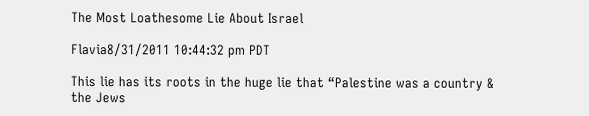The Most Loathesome Lie About Israel

Flavia8/31/2011 10:44:32 pm PDT

This lie has its roots in the huge lie that “Palestine was a country & the Jews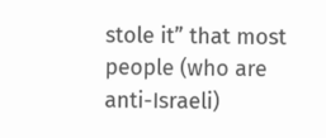stole it” that most people (who are anti-Israeli)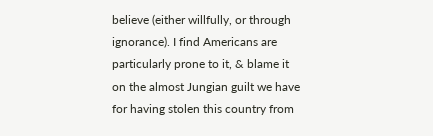believe (either willfully, or through ignorance). I find Americans are particularly prone to it, & blame it on the almost Jungian guilt we have for having stolen this country from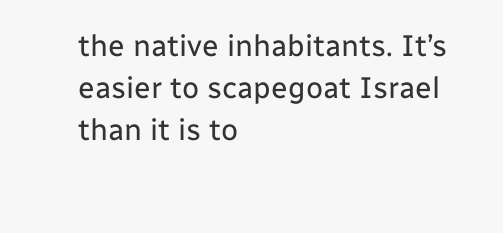the native inhabitants. It’s easier to scapegoat Israel than it is to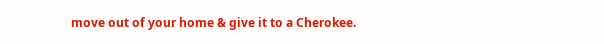move out of your home & give it to a Cherokee.